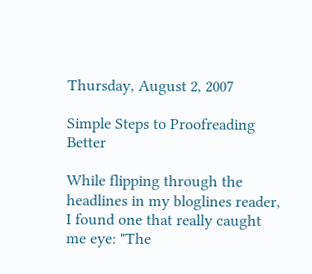Thursday, August 2, 2007

Simple Steps to Proofreading Better

While flipping through the headlines in my bloglines reader, I found one that really caught me eye: "The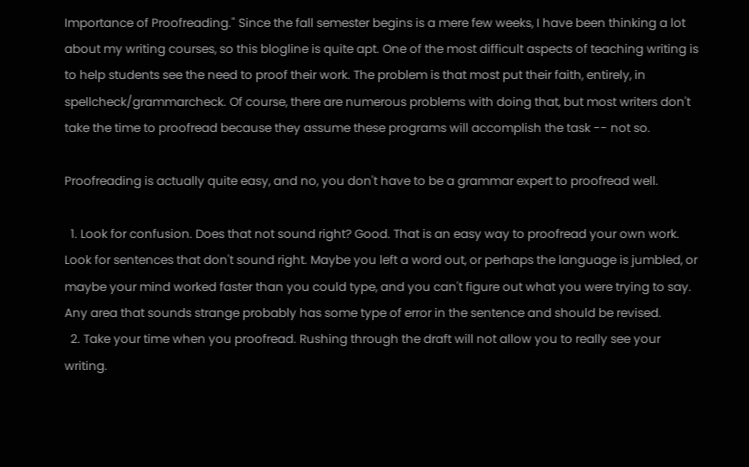Importance of Proofreading." Since the fall semester begins is a mere few weeks, I have been thinking a lot about my writing courses, so this blogline is quite apt. One of the most difficult aspects of teaching writing is to help students see the need to proof their work. The problem is that most put their faith, entirely, in spellcheck/grammarcheck. Of course, there are numerous problems with doing that, but most writers don't take the time to proofread because they assume these programs will accomplish the task -- not so.

Proofreading is actually quite easy, and no, you don't have to be a grammar expert to proofread well.

  1. Look for confusion. Does that not sound right? Good. That is an easy way to proofread your own work. Look for sentences that don't sound right. Maybe you left a word out, or perhaps the language is jumbled, or maybe your mind worked faster than you could type, and you can't figure out what you were trying to say. Any area that sounds strange probably has some type of error in the sentence and should be revised.
  2. Take your time when you proofread. Rushing through the draft will not allow you to really see your writing.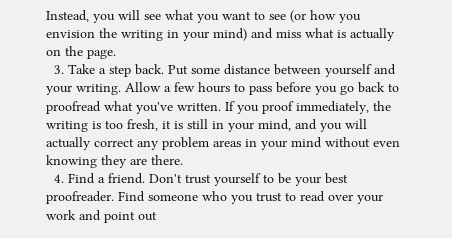Instead, you will see what you want to see (or how you envision the writing in your mind) and miss what is actually on the page.
  3. Take a step back. Put some distance between yourself and your writing. Allow a few hours to pass before you go back to proofread what you've written. If you proof immediately, the writing is too fresh, it is still in your mind, and you will actually correct any problem areas in your mind without even knowing they are there.
  4. Find a friend. Don't trust yourself to be your best proofreader. Find someone who you trust to read over your work and point out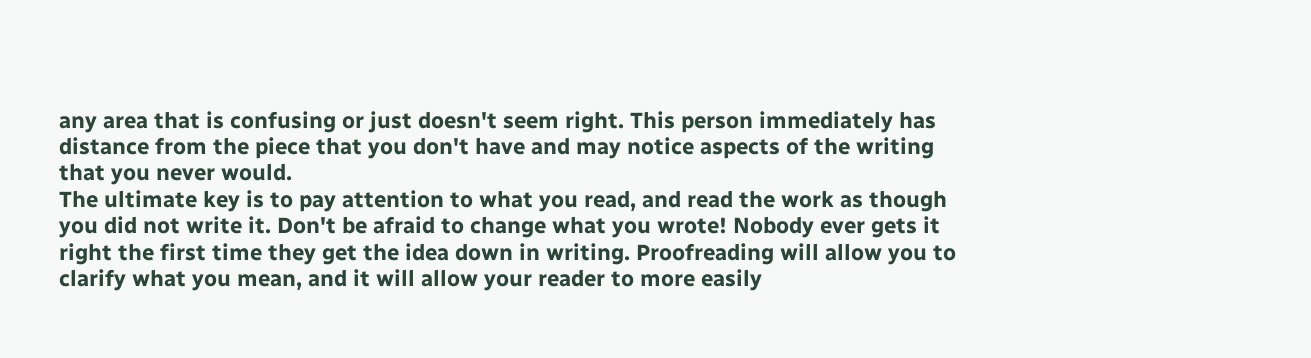any area that is confusing or just doesn't seem right. This person immediately has distance from the piece that you don't have and may notice aspects of the writing that you never would.
The ultimate key is to pay attention to what you read, and read the work as though you did not write it. Don't be afraid to change what you wrote! Nobody ever gets it right the first time they get the idea down in writing. Proofreading will allow you to clarify what you mean, and it will allow your reader to more easily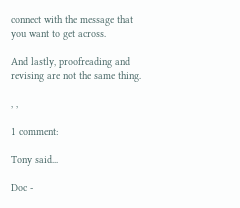connect with the message that you want to get across.

And lastly, proofreading and revising are not the same thing.

, ,

1 comment:

Tony said...

Doc -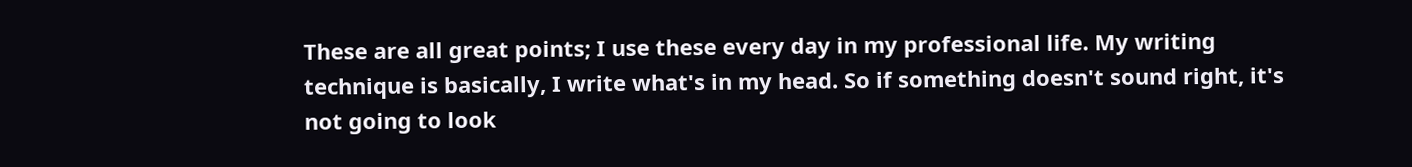These are all great points; I use these every day in my professional life. My writing technique is basically, I write what's in my head. So if something doesn't sound right, it's not going to look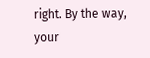right. By the way, your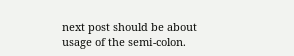next post should be about usage of the semi-colon.